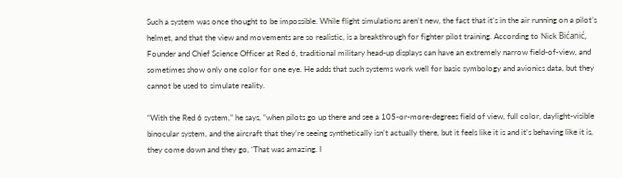Such a system was once thought to be impossible. While flight simulations aren’t new, the fact that it’s in the air running on a pilot’s helmet, and that the view and movements are so realistic, is a breakthrough for fighter pilot training. According to Nick Bićanić, Founder and Chief Science Officer at Red 6, traditional military head-up displays can have an extremely narrow field-of-view, and sometimes show only one color for one eye. He adds that such systems work well for basic symbology and avionics data, but they cannot be used to simulate reality.

“With the Red 6 system,” he says, “when pilots go up there and see a 105-or-more-degrees field of view, full color, daylight-visible binocular system, and the aircraft that they’re seeing synthetically isn’t actually there, but it feels like it is and it’s behaving like it is, they come down and they go, ‘That was amazing. I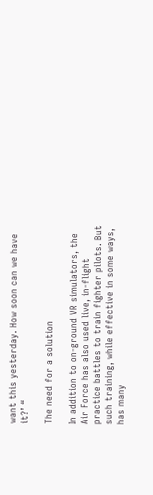want this yesterday. How soon can we have it?’ “

The need for a solution

In addition to on-ground VR simulators, the Air Force has also used live, in-flight practice battles to train fighter pilots. But such training, while effective in some ways, has many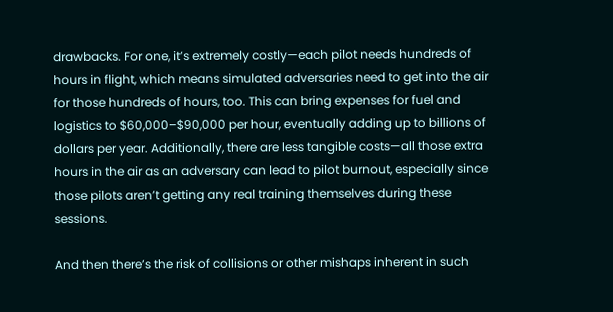drawbacks. For one, it’s extremely costly—each pilot needs hundreds of hours in flight, which means simulated adversaries need to get into the air for those hundreds of hours, too. This can bring expenses for fuel and logistics to $60,000–$90,000 per hour, eventually adding up to billions of dollars per year. Additionally, there are less tangible costs—all those extra hours in the air as an adversary can lead to pilot burnout, especially since those pilots aren’t getting any real training themselves during these sessions.

And then there’s the risk of collisions or other mishaps inherent in such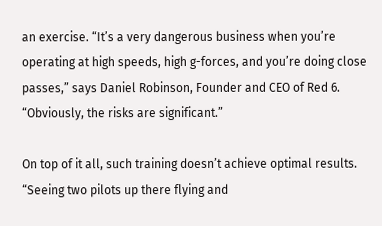an exercise. “It’s a very dangerous business when you’re operating at high speeds, high g-forces, and you’re doing close passes,” says Daniel Robinson, Founder and CEO of Red 6. “Obviously, the risks are significant.”

On top of it all, such training doesn’t achieve optimal results. “Seeing two pilots up there flying and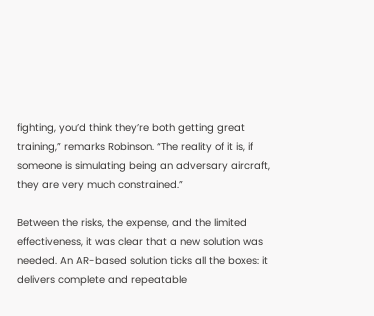fighting, you’d think they’re both getting great training,” remarks Robinson. “The reality of it is, if someone is simulating being an adversary aircraft, they are very much constrained.”

Between the risks, the expense, and the limited effectiveness, it was clear that a new solution was needed. An AR-based solution ticks all the boxes: it delivers complete and repeatable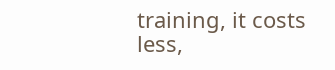training, it costs less,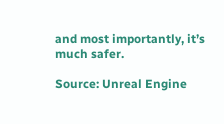and most importantly, it’s much safer.

Source: Unreal Engine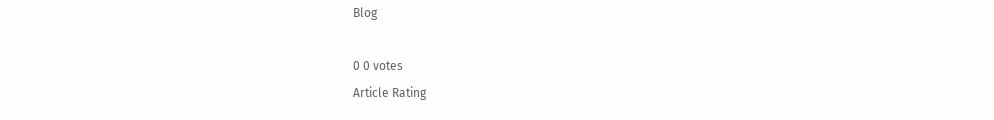Blog

0 0 votes
Article Rating